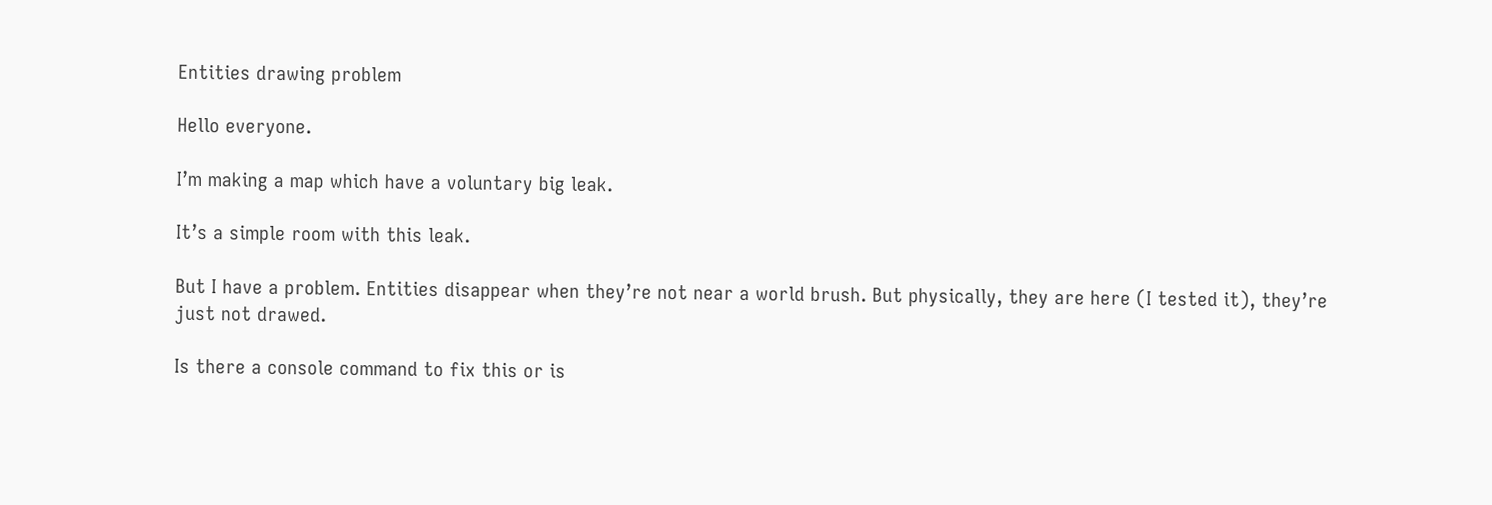Entities drawing problem

Hello everyone.

I’m making a map which have a voluntary big leak.

It’s a simple room with this leak.

But I have a problem. Entities disappear when they’re not near a world brush. But physically, they are here (I tested it), they’re just not drawed.

Is there a console command to fix this or is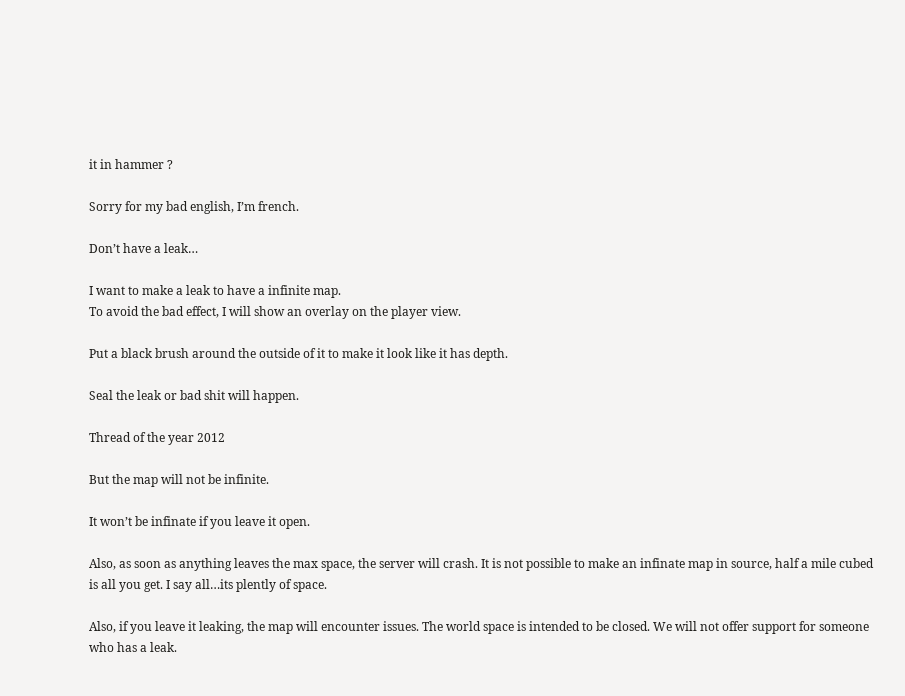it in hammer ?

Sorry for my bad english, I’m french.

Don’t have a leak…

I want to make a leak to have a infinite map.
To avoid the bad effect, I will show an overlay on the player view.

Put a black brush around the outside of it to make it look like it has depth.

Seal the leak or bad shit will happen.

Thread of the year 2012

But the map will not be infinite.

It won’t be infinate if you leave it open.

Also, as soon as anything leaves the max space, the server will crash. It is not possible to make an infinate map in source, half a mile cubed is all you get. I say all…its plently of space.

Also, if you leave it leaking, the map will encounter issues. The world space is intended to be closed. We will not offer support for someone who has a leak.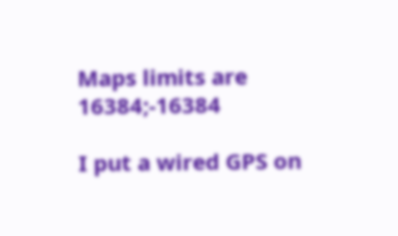Maps limits are 16384;-16384

I put a wired GPS on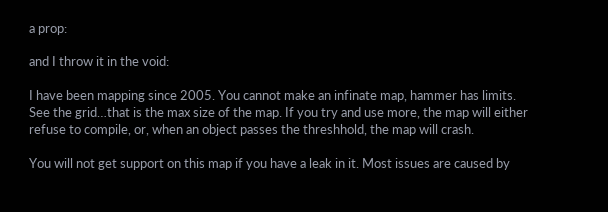a prop:

and I throw it in the void:

I have been mapping since 2005. You cannot make an infinate map, hammer has limits. See the grid…that is the max size of the map. If you try and use more, the map will either refuse to compile, or, when an object passes the threshhold, the map will crash.

You will not get support on this map if you have a leak in it. Most issues are caused by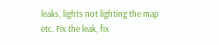leaks, lights not lighting the map etc. Fix the leak, fix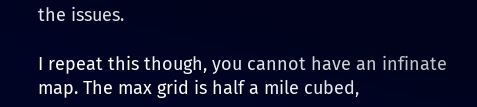the issues.

I repeat this though, you cannot have an infinate map. The max grid is half a mile cubed,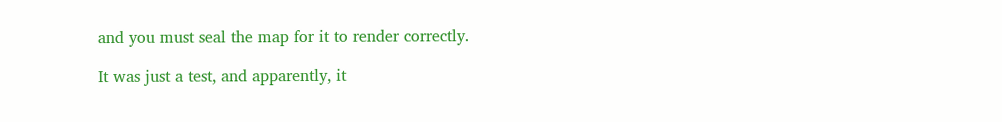and you must seal the map for it to render correctly.

It was just a test, and apparently, it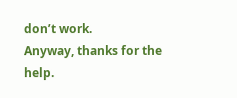don’t work.
Anyway, thanks for the help.